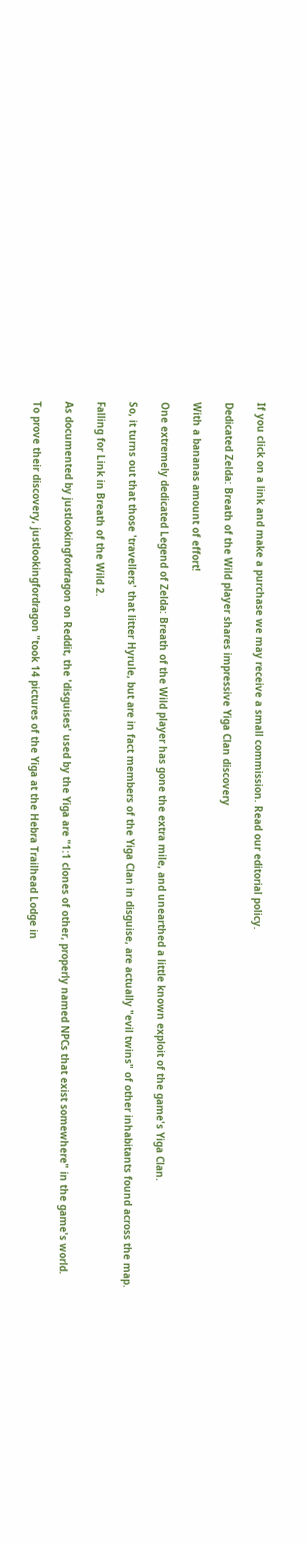If you click on a link and make a purchase we may receive a small commission. Read our editorial policy.

Dedicated Zelda: Breath of the Wild player shares impressive Yiga Clan discovery

With a bananas amount of effort!

One extremely dedicated Legend of Zelda: Breath of the Wild player has gone the extra mile, and unearthed a little known exploit of the game's Yiga Clan.

So, it turns out that those 'travellers' that litter Hyrule, but are in fact members of the Yiga Clan in disguise, are actually "evil twins" of other inhabitants found across the map.

Falling for Link in Breath of the Wild 2.

As documented by justlookingfordragon on Reddit, the 'disguises' used by the Yiga are "1:1 clones of other, properly named NPCs that exist somewhere" in the game's world.

To prove their discovery, justlookingfordragon "took 14 pictures of the Yiga at the Hebra Trailhead Lodge in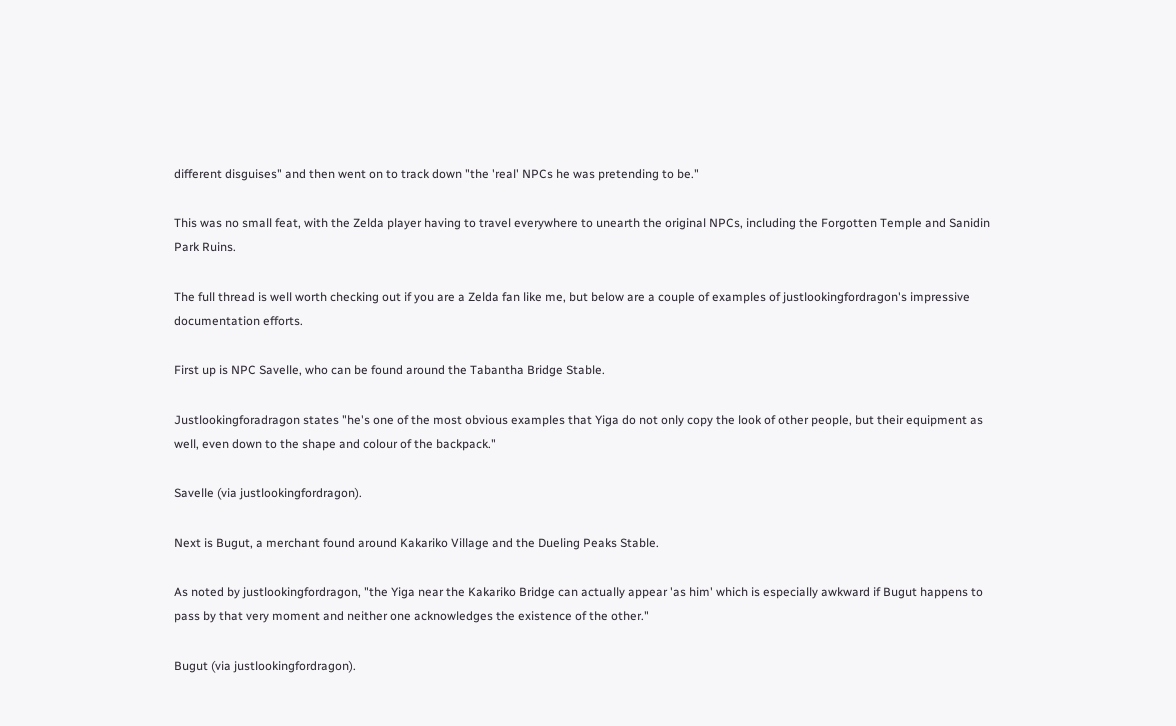different disguises" and then went on to track down "the 'real' NPCs he was pretending to be."

This was no small feat, with the Zelda player having to travel everywhere to unearth the original NPCs, including the Forgotten Temple and Sanidin Park Ruins.

The full thread is well worth checking out if you are a Zelda fan like me, but below are a couple of examples of justlookingfordragon's impressive documentation efforts.

First up is NPC Savelle, who can be found around the Tabantha Bridge Stable.

Justlookingforadragon states "he's one of the most obvious examples that Yiga do not only copy the look of other people, but their equipment as well, even down to the shape and colour of the backpack."

Savelle (via justlookingfordragon).

Next is Bugut, a merchant found around Kakariko Village and the Dueling Peaks Stable.

As noted by justlookingfordragon, "the Yiga near the Kakariko Bridge can actually appear 'as him' which is especially awkward if Bugut happens to pass by that very moment and neither one acknowledges the existence of the other."

Bugut (via justlookingfordragon).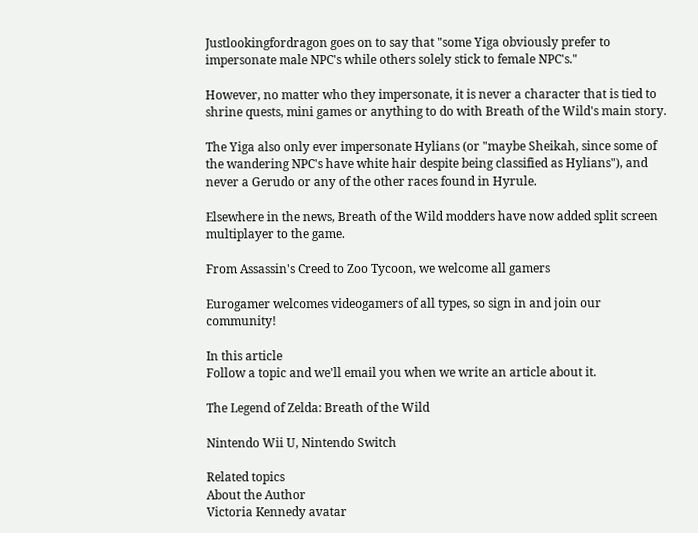Justlookingfordragon goes on to say that "some Yiga obviously prefer to impersonate male NPC's while others solely stick to female NPC's."

However, no matter who they impersonate, it is never a character that is tied to shrine quests, mini games or anything to do with Breath of the Wild's main story.

The Yiga also only ever impersonate Hylians (or "maybe Sheikah, since some of the wandering NPC's have white hair despite being classified as Hylians"), and never a Gerudo or any of the other races found in Hyrule.

Elsewhere in the news, Breath of the Wild modders have now added split screen multiplayer to the game.

From Assassin's Creed to Zoo Tycoon, we welcome all gamers

Eurogamer welcomes videogamers of all types, so sign in and join our community!

In this article
Follow a topic and we'll email you when we write an article about it.

The Legend of Zelda: Breath of the Wild

Nintendo Wii U, Nintendo Switch

Related topics
About the Author
Victoria Kennedy avatar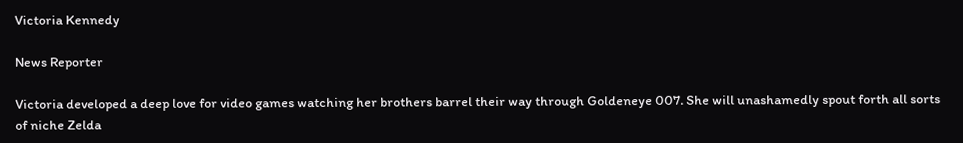Victoria Kennedy

News Reporter

Victoria developed a deep love for video games watching her brothers barrel their way through Goldeneye 007. She will unashamedly spout forth all sorts of niche Zelda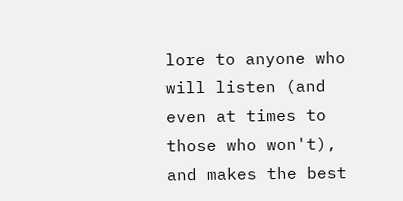lore to anyone who will listen (and even at times to those who won't), and makes the best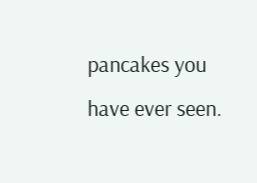pancakes you have ever seen.